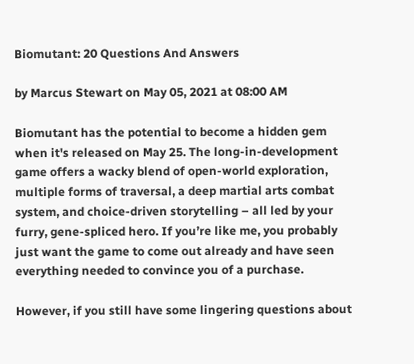Biomutant: 20 Questions And Answers

by Marcus Stewart on May 05, 2021 at 08:00 AM

Biomutant has the potential to become a hidden gem when it's released on May 25. The long-in-development game offers a wacky blend of open-world exploration, multiple forms of traversal, a deep martial arts combat system, and choice-driven storytelling – all led by your furry, gene-spliced hero. If you’re like me, you probably just want the game to come out already and have seen everything needed to convince you of a purchase.

However, if you still have some lingering questions about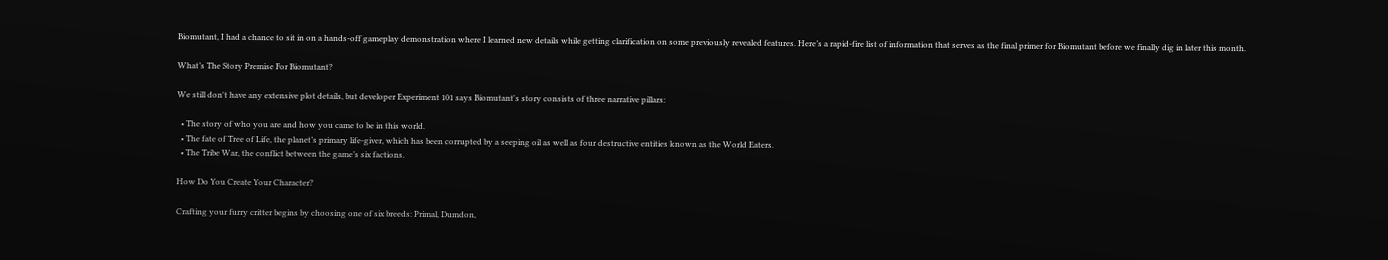Biomutant, I had a chance to sit in on a hands-off gameplay demonstration where I learned new details while getting clarification on some previously revealed features. Here’s a rapid-fire list of information that serves as the final primer for Biomutant before we finally dig in later this month.

What’s The Story Premise For Biomutant?

We still don't have any extensive plot details, but developer Experiment 101 says Biomutant's story consists of three narrative pillars:

  • The story of who you are and how you came to be in this world.
  • The fate of Tree of Life, the planet’s primary life-giver, which has been corrupted by a seeping oil as well as four destructive entities known as the World Eaters.
  • The Tribe War, the conflict between the game’s six factions.

How Do You Create Your Character?

Crafting your furry critter begins by choosing one of six breeds: Primal, Dumdon,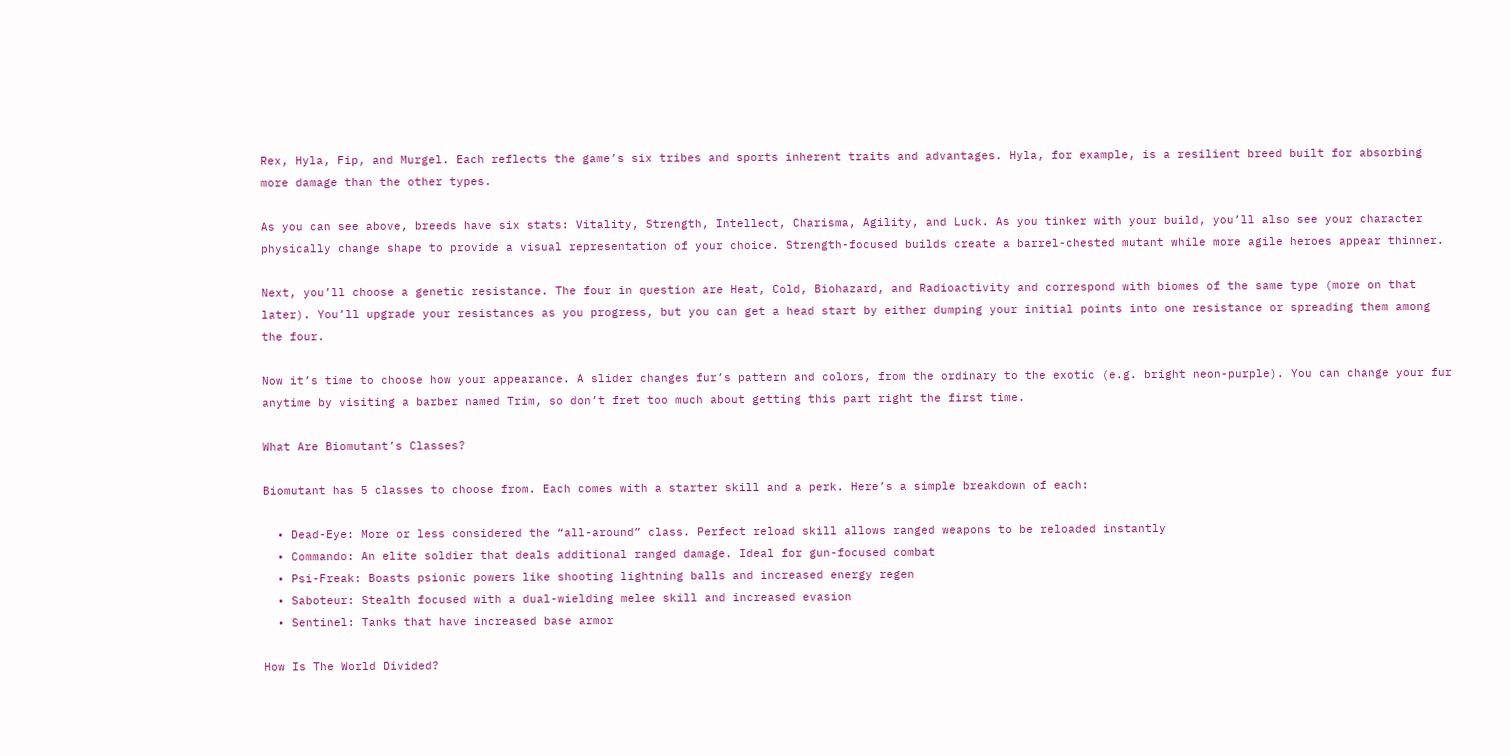Rex, Hyla, Fip, and Murgel. Each reflects the game’s six tribes and sports inherent traits and advantages. Hyla, for example, is a resilient breed built for absorbing more damage than the other types.

As you can see above, breeds have six stats: Vitality, Strength, Intellect, Charisma, Agility, and Luck. As you tinker with your build, you’ll also see your character physically change shape to provide a visual representation of your choice. Strength-focused builds create a barrel-chested mutant while more agile heroes appear thinner.

Next, you’ll choose a genetic resistance. The four in question are Heat, Cold, Biohazard, and Radioactivity and correspond with biomes of the same type (more on that later). You’ll upgrade your resistances as you progress, but you can get a head start by either dumping your initial points into one resistance or spreading them among the four.

Now it’s time to choose how your appearance. A slider changes fur’s pattern and colors, from the ordinary to the exotic (e.g. bright neon-purple). You can change your fur anytime by visiting a barber named Trim, so don’t fret too much about getting this part right the first time.

What Are Biomutant’s Classes?

Biomutant has 5 classes to choose from. Each comes with a starter skill and a perk. Here’s a simple breakdown of each:

  • Dead-Eye: More or less considered the “all-around” class. Perfect reload skill allows ranged weapons to be reloaded instantly
  • Commando: An elite soldier that deals additional ranged damage. Ideal for gun-focused combat
  • Psi-Freak: Boasts psionic powers like shooting lightning balls and increased energy regen
  • Saboteur: Stealth focused with a dual-wielding melee skill and increased evasion
  • Sentinel: Tanks that have increased base armor

How Is The World Divided?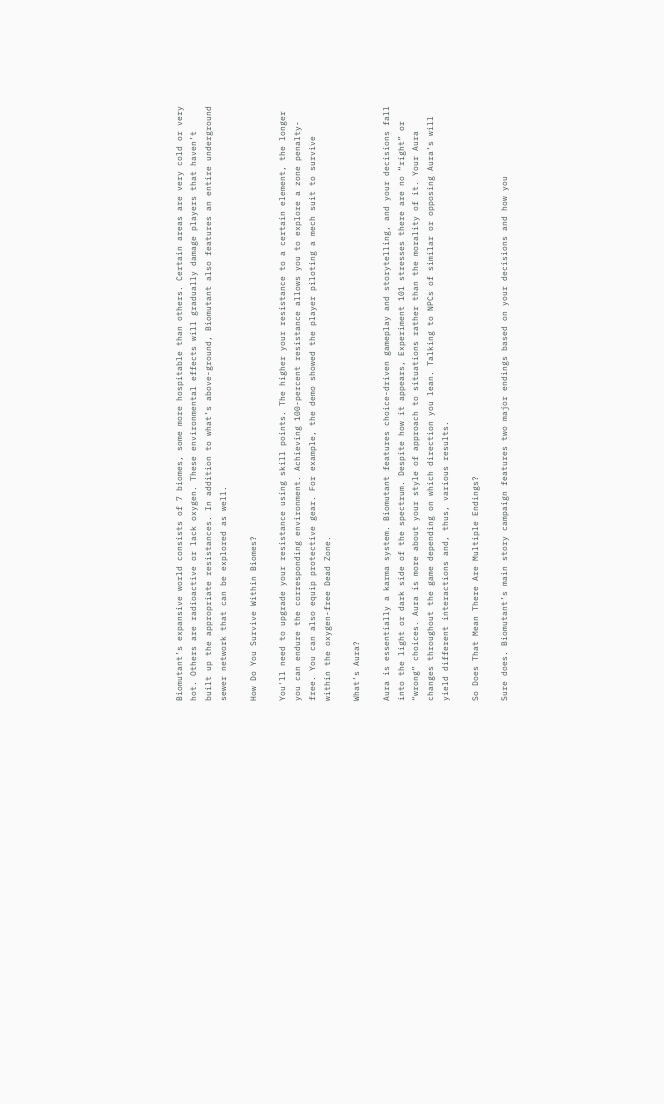Biomutant’s expansive world consists of 7 biomes, some more hospitable than others. Certain areas are very cold or very hot. Others are radioactive or lack oxygen. These environmental effects will gradually damage players that haven’t built up the appropriate resistances. In addition to what’s above-ground, Biomutant also features an entire underground sewer network that can be explored as well.

How Do You Survive Within Biomes?

You'll need to upgrade your resistance using skill points. The higher your resistance to a certain element, the longer you can endure the corresponding environment. Achieving 100-percent resistance allows you to explore a zone penalty-free. You can also equip protective gear. For example, the demo showed the player piloting a mech suit to survive within the oxygen-free Dead Zone.

What’s Aura?

Aura is essentially a karma system. Biomutant features choice-driven gameplay and storytelling, and your decisions fall into the light or dark side of the spectrum. Despite how it appears, Experiment 101 stresses there are no “right” or “wrong” choices. Aura is more about your style of approach to situations rather than the morality of it. Your Aura changes throughout the game depending on which direction you lean. Talking to NPCs of similar or opposing Aura’s will yield different interactions and, thus, various results.

So Does That Mean There Are Multiple Endings?

Sure does. Biomutant’s main story campaign features two major endings based on your decisions and how you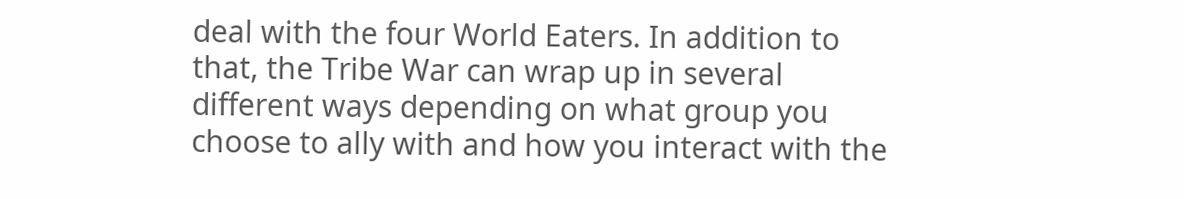deal with the four World Eaters. In addition to that, the Tribe War can wrap up in several different ways depending on what group you choose to ally with and how you interact with the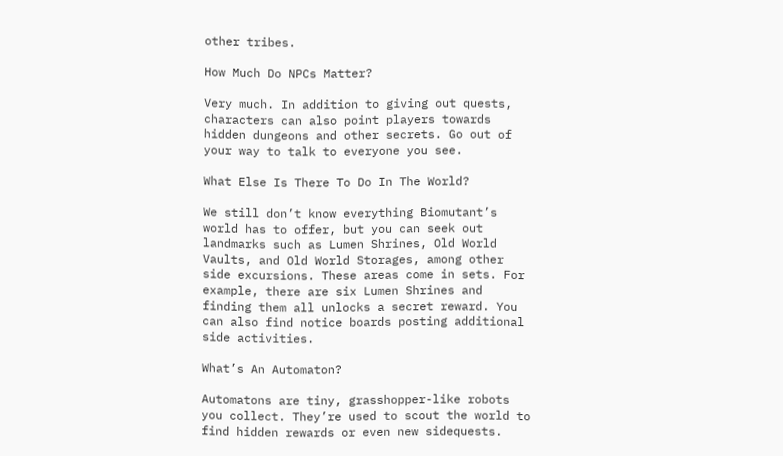other tribes.

How Much Do NPCs Matter?

Very much. In addition to giving out quests, characters can also point players towards hidden dungeons and other secrets. Go out of your way to talk to everyone you see.

What Else Is There To Do In The World?

We still don’t know everything Biomutant’s world has to offer, but you can seek out landmarks such as Lumen Shrines, Old World Vaults, and Old World Storages, among other side excursions. These areas come in sets. For example, there are six Lumen Shrines and finding them all unlocks a secret reward. You can also find notice boards posting additional side activities.

What’s An Automaton?

Automatons are tiny, grasshopper-like robots you collect. They’re used to scout the world to find hidden rewards or even new sidequests.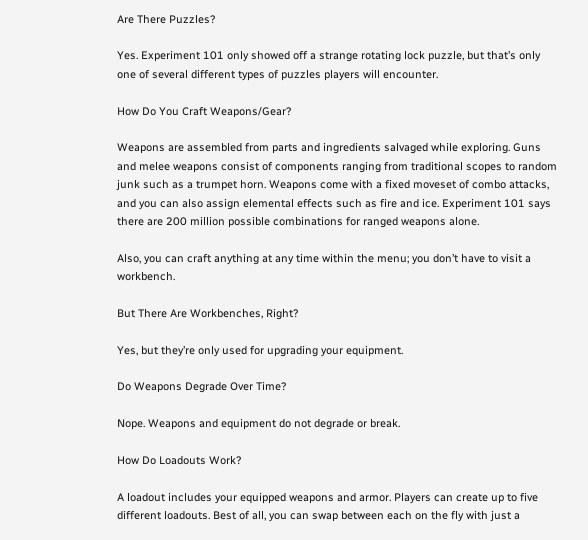Are There Puzzles?

Yes. Experiment 101 only showed off a strange rotating lock puzzle, but that’s only one of several different types of puzzles players will encounter.

How Do You Craft Weapons/Gear?

Weapons are assembled from parts and ingredients salvaged while exploring. Guns and melee weapons consist of components ranging from traditional scopes to random junk such as a trumpet horn. Weapons come with a fixed moveset of combo attacks, and you can also assign elemental effects such as fire and ice. Experiment 101 says there are 200 million possible combinations for ranged weapons alone.

Also, you can craft anything at any time within the menu; you don’t have to visit a workbench.

But There Are Workbenches, Right?

Yes, but they’re only used for upgrading your equipment.

Do Weapons Degrade Over Time?

Nope. Weapons and equipment do not degrade or break.

How Do Loadouts Work?

A loadout includes your equipped weapons and armor. Players can create up to five different loadouts. Best of all, you can swap between each on the fly with just a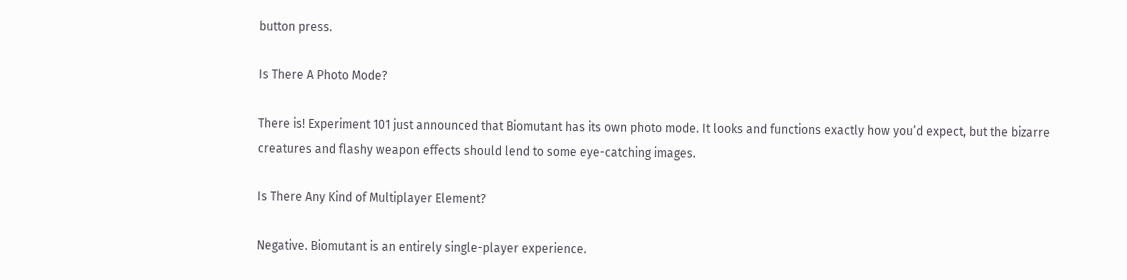button press.

Is There A Photo Mode?

There is! Experiment 101 just announced that Biomutant has its own photo mode. It looks and functions exactly how you’d expect, but the bizarre creatures and flashy weapon effects should lend to some eye-catching images.

Is There Any Kind of Multiplayer Element?

Negative. Biomutant is an entirely single-player experience.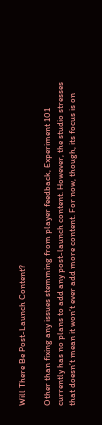Will There Be Post-Launch Content?

Other than fixing any issues stemming from player feedback, Experiment 101 currently has no plans to add any post-launch content. However, the studio stresses that doesn’t mean it won’t ever add more content. For now, though, its focus is on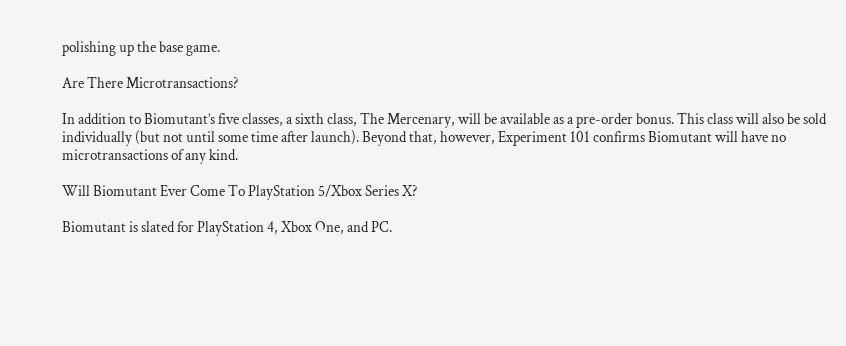polishing up the base game.

Are There Microtransactions?

In addition to Biomutant’s five classes, a sixth class, The Mercenary, will be available as a pre-order bonus. This class will also be sold individually (but not until some time after launch). Beyond that, however, Experiment 101 confirms Biomutant will have no microtransactions of any kind.

Will Biomutant Ever Come To PlayStation 5/Xbox Series X?

Biomutant is slated for PlayStation 4, Xbox One, and PC.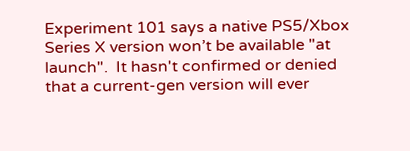Experiment 101 says a native PS5/Xbox Series X version won’t be available "at launch".  It hasn't confirmed or denied that a current-gen version will ever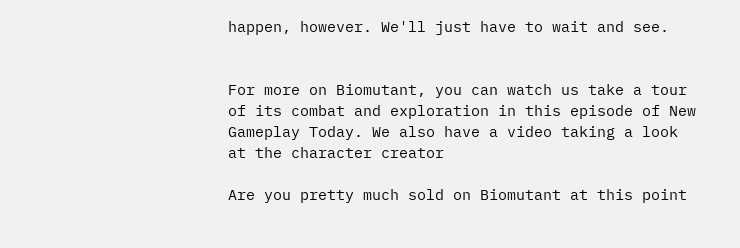happen, however. We'll just have to wait and see.


For more on Biomutant, you can watch us take a tour of its combat and exploration in this episode of New Gameplay Today. We also have a video taking a look at the character creator

Are you pretty much sold on Biomutant at this point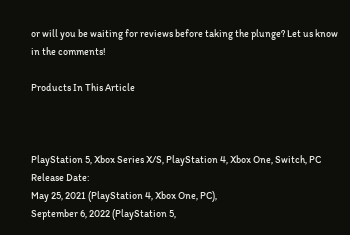or will you be waiting for reviews before taking the plunge? Let us know in the comments!

Products In This Article



PlayStation 5, Xbox Series X/S, PlayStation 4, Xbox One, Switch, PC
Release Date:
May 25, 2021 (PlayStation 4, Xbox One, PC),
September 6, 2022 (PlayStation 5,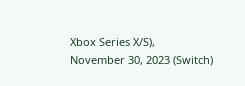Xbox Series X/S),
November 30, 2023 (Switch)